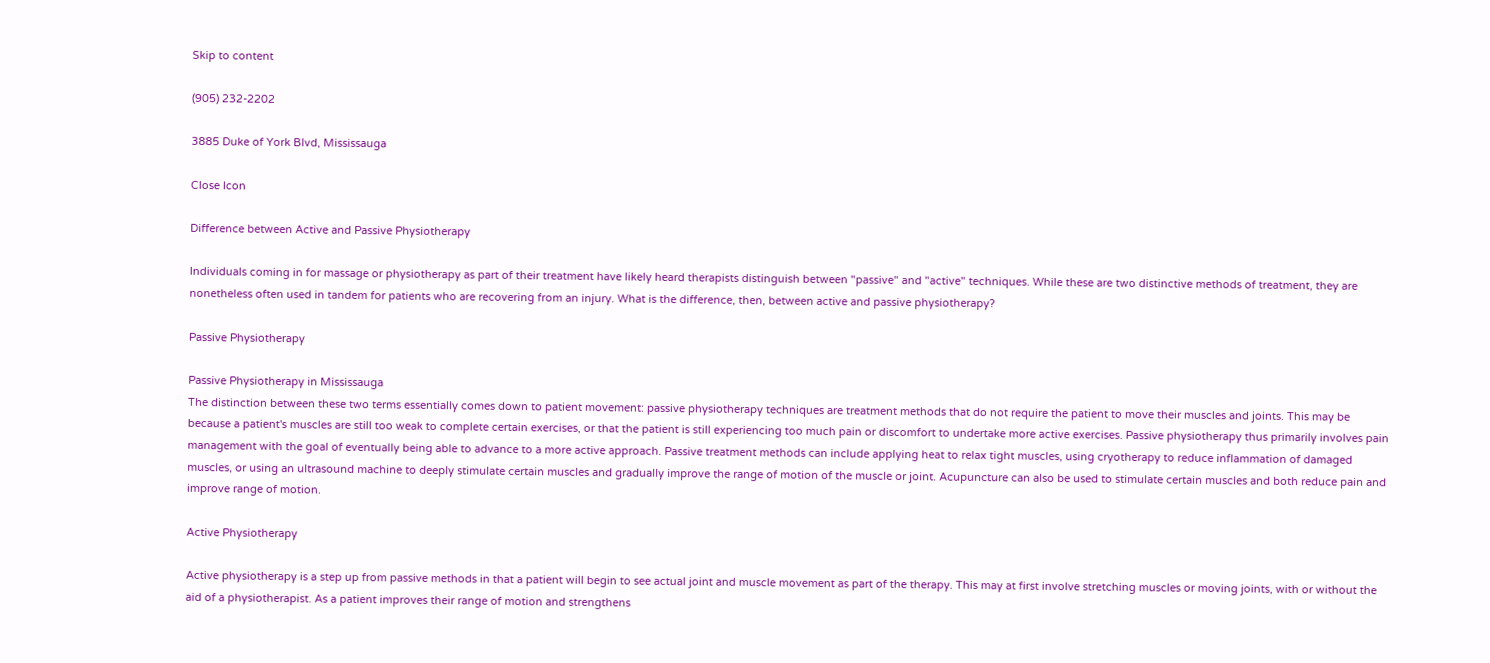Skip to content

(905) 232-2202

3885 Duke of York Blvd, Mississauga

Close Icon

Difference between Active and Passive Physiotherapy

Individuals coming in for massage or physiotherapy as part of their treatment have likely heard therapists distinguish between "passive" and "active" techniques. While these are two distinctive methods of treatment, they are nonetheless often used in tandem for patients who are recovering from an injury. What is the difference, then, between active and passive physiotherapy?

Passive Physiotherapy

Passive Physiotherapy in Mississauga
The distinction between these two terms essentially comes down to patient movement: passive physiotherapy techniques are treatment methods that do not require the patient to move their muscles and joints. This may be because a patient's muscles are still too weak to complete certain exercises, or that the patient is still experiencing too much pain or discomfort to undertake more active exercises. Passive physiotherapy thus primarily involves pain management with the goal of eventually being able to advance to a more active approach. Passive treatment methods can include applying heat to relax tight muscles, using cryotherapy to reduce inflammation of damaged muscles, or using an ultrasound machine to deeply stimulate certain muscles and gradually improve the range of motion of the muscle or joint. Acupuncture can also be used to stimulate certain muscles and both reduce pain and improve range of motion.

Active Physiotherapy

Active physiotherapy is a step up from passive methods in that a patient will begin to see actual joint and muscle movement as part of the therapy. This may at first involve stretching muscles or moving joints, with or without the aid of a physiotherapist. As a patient improves their range of motion and strengthens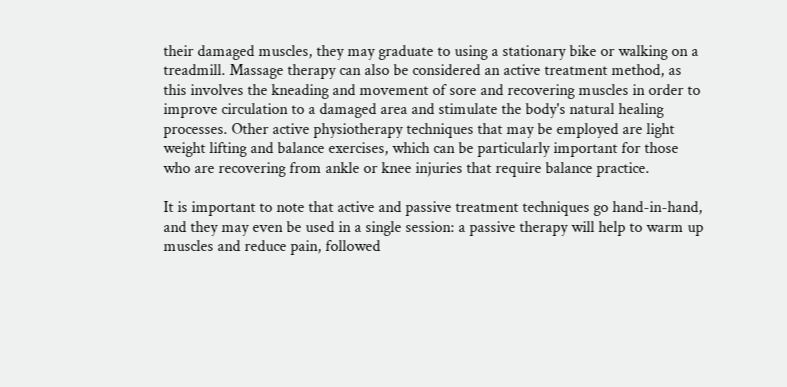their damaged muscles, they may graduate to using a stationary bike or walking on a treadmill. Massage therapy can also be considered an active treatment method, as this involves the kneading and movement of sore and recovering muscles in order to improve circulation to a damaged area and stimulate the body's natural healing processes. Other active physiotherapy techniques that may be employed are light weight lifting and balance exercises, which can be particularly important for those who are recovering from ankle or knee injuries that require balance practice.

It is important to note that active and passive treatment techniques go hand-in-hand, and they may even be used in a single session: a passive therapy will help to warm up muscles and reduce pain, followed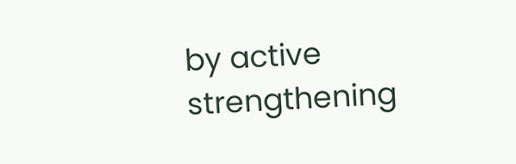by active strengthening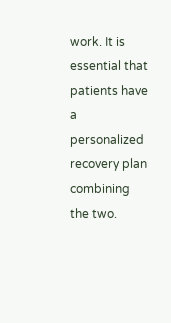work. It is essential that patients have a personalized recovery plan combining the two.